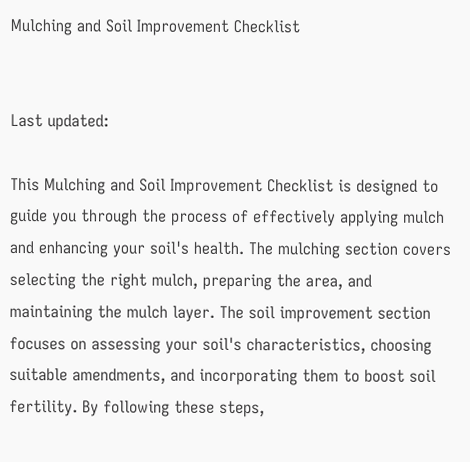Mulching and Soil Improvement Checklist


Last updated:

This Mulching and Soil Improvement Checklist is designed to guide you through the process of effectively applying mulch and enhancing your soil's health. The mulching section covers selecting the right mulch, preparing the area, and maintaining the mulch layer. The soil improvement section focuses on assessing your soil's characteristics, choosing suitable amendments, and incorporating them to boost soil fertility. By following these steps,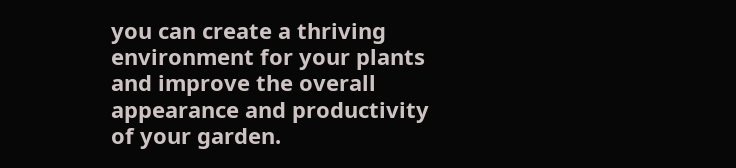you can create a thriving environment for your plants and improve the overall appearance and productivity of your garden.